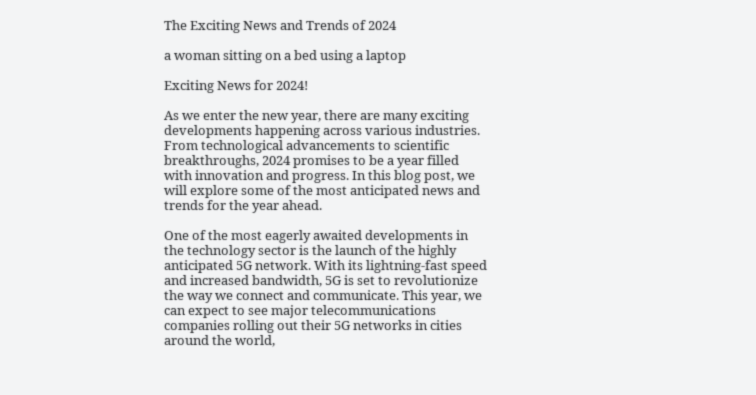The Exciting News and Trends of 2024

a woman sitting on a bed using a laptop

Exciting News for 2024!

As we enter the new year, there are many exciting developments happening across various industries. From technological advancements to scientific breakthroughs, 2024 promises to be a year filled with innovation and progress. In this blog post, we will explore some of the most anticipated news and trends for the year ahead.

One of the most eagerly awaited developments in the technology sector is the launch of the highly anticipated 5G network. With its lightning-fast speed and increased bandwidth, 5G is set to revolutionize the way we connect and communicate. This year, we can expect to see major telecommunications companies rolling out their 5G networks in cities around the world,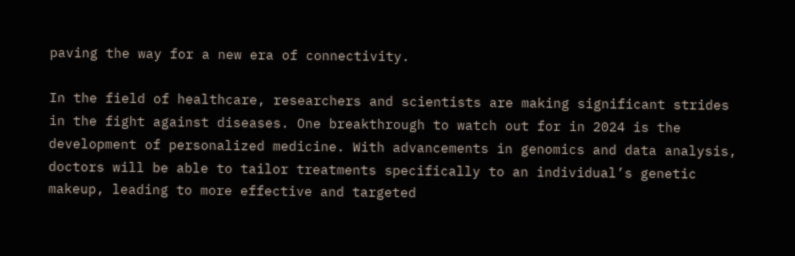paving the way for a new era of connectivity.

In the field of healthcare, researchers and scientists are making significant strides in the fight against diseases. One breakthrough to watch out for in 2024 is the development of personalized medicine. With advancements in genomics and data analysis, doctors will be able to tailor treatments specifically to an individual’s genetic makeup, leading to more effective and targeted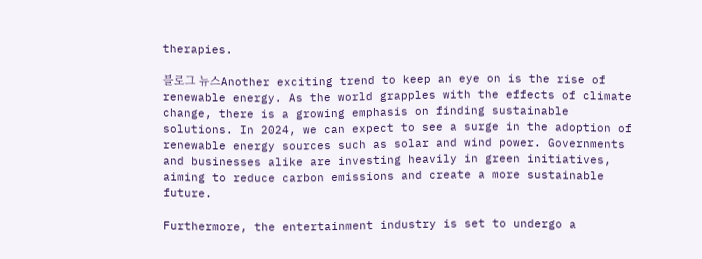therapies.

블로그 뉴스Another exciting trend to keep an eye on is the rise of renewable energy. As the world grapples with the effects of climate change, there is a growing emphasis on finding sustainable solutions. In 2024, we can expect to see a surge in the adoption of renewable energy sources such as solar and wind power. Governments and businesses alike are investing heavily in green initiatives, aiming to reduce carbon emissions and create a more sustainable future.

Furthermore, the entertainment industry is set to undergo a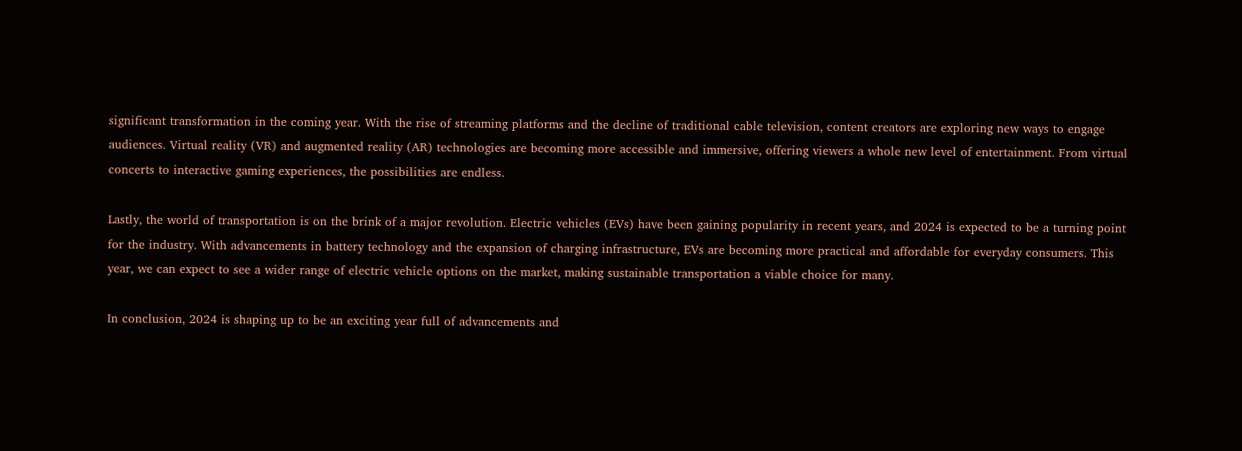significant transformation in the coming year. With the rise of streaming platforms and the decline of traditional cable television, content creators are exploring new ways to engage audiences. Virtual reality (VR) and augmented reality (AR) technologies are becoming more accessible and immersive, offering viewers a whole new level of entertainment. From virtual concerts to interactive gaming experiences, the possibilities are endless.

Lastly, the world of transportation is on the brink of a major revolution. Electric vehicles (EVs) have been gaining popularity in recent years, and 2024 is expected to be a turning point for the industry. With advancements in battery technology and the expansion of charging infrastructure, EVs are becoming more practical and affordable for everyday consumers. This year, we can expect to see a wider range of electric vehicle options on the market, making sustainable transportation a viable choice for many.

In conclusion, 2024 is shaping up to be an exciting year full of advancements and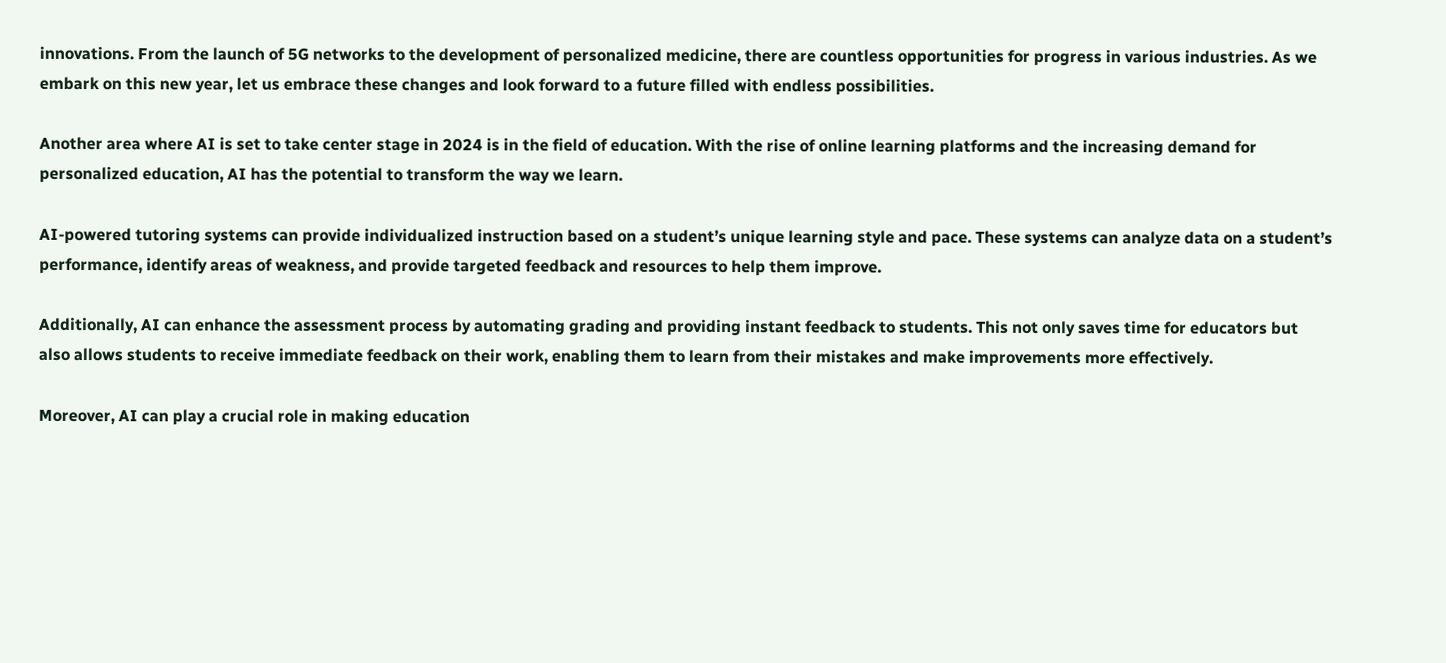innovations. From the launch of 5G networks to the development of personalized medicine, there are countless opportunities for progress in various industries. As we embark on this new year, let us embrace these changes and look forward to a future filled with endless possibilities.

Another area where AI is set to take center stage in 2024 is in the field of education. With the rise of online learning platforms and the increasing demand for personalized education, AI has the potential to transform the way we learn.

AI-powered tutoring systems can provide individualized instruction based on a student’s unique learning style and pace. These systems can analyze data on a student’s performance, identify areas of weakness, and provide targeted feedback and resources to help them improve.

Additionally, AI can enhance the assessment process by automating grading and providing instant feedback to students. This not only saves time for educators but also allows students to receive immediate feedback on their work, enabling them to learn from their mistakes and make improvements more effectively.

Moreover, AI can play a crucial role in making education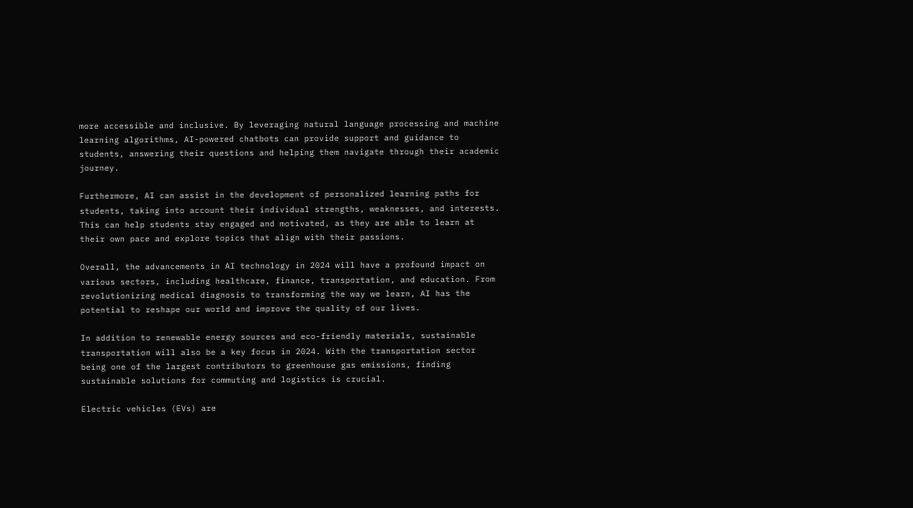more accessible and inclusive. By leveraging natural language processing and machine learning algorithms, AI-powered chatbots can provide support and guidance to students, answering their questions and helping them navigate through their academic journey.

Furthermore, AI can assist in the development of personalized learning paths for students, taking into account their individual strengths, weaknesses, and interests. This can help students stay engaged and motivated, as they are able to learn at their own pace and explore topics that align with their passions.

Overall, the advancements in AI technology in 2024 will have a profound impact on various sectors, including healthcare, finance, transportation, and education. From revolutionizing medical diagnosis to transforming the way we learn, AI has the potential to reshape our world and improve the quality of our lives.

In addition to renewable energy sources and eco-friendly materials, sustainable transportation will also be a key focus in 2024. With the transportation sector being one of the largest contributors to greenhouse gas emissions, finding sustainable solutions for commuting and logistics is crucial.

Electric vehicles (EVs) are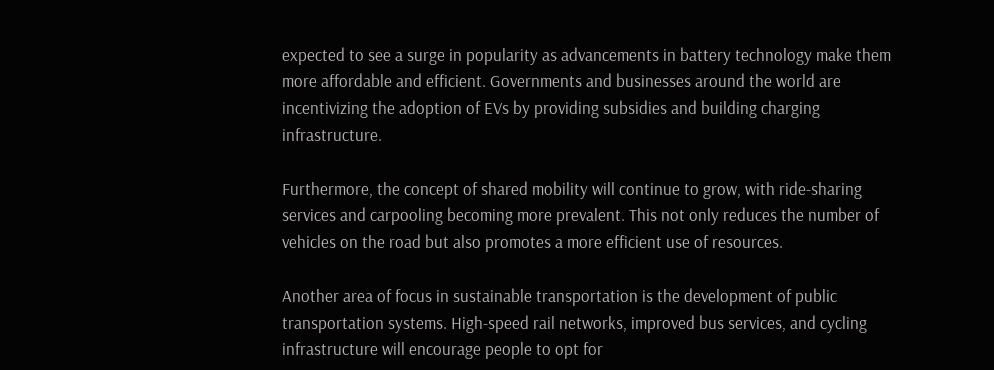expected to see a surge in popularity as advancements in battery technology make them more affordable and efficient. Governments and businesses around the world are incentivizing the adoption of EVs by providing subsidies and building charging infrastructure.

Furthermore, the concept of shared mobility will continue to grow, with ride-sharing services and carpooling becoming more prevalent. This not only reduces the number of vehicles on the road but also promotes a more efficient use of resources.

Another area of focus in sustainable transportation is the development of public transportation systems. High-speed rail networks, improved bus services, and cycling infrastructure will encourage people to opt for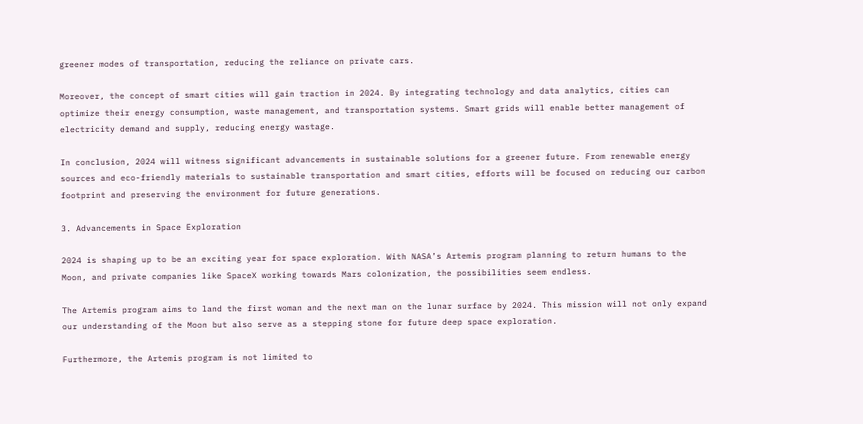greener modes of transportation, reducing the reliance on private cars.

Moreover, the concept of smart cities will gain traction in 2024. By integrating technology and data analytics, cities can optimize their energy consumption, waste management, and transportation systems. Smart grids will enable better management of electricity demand and supply, reducing energy wastage.

In conclusion, 2024 will witness significant advancements in sustainable solutions for a greener future. From renewable energy sources and eco-friendly materials to sustainable transportation and smart cities, efforts will be focused on reducing our carbon footprint and preserving the environment for future generations.

3. Advancements in Space Exploration

2024 is shaping up to be an exciting year for space exploration. With NASA’s Artemis program planning to return humans to the Moon, and private companies like SpaceX working towards Mars colonization, the possibilities seem endless.

The Artemis program aims to land the first woman and the next man on the lunar surface by 2024. This mission will not only expand our understanding of the Moon but also serve as a stepping stone for future deep space exploration.

Furthermore, the Artemis program is not limited to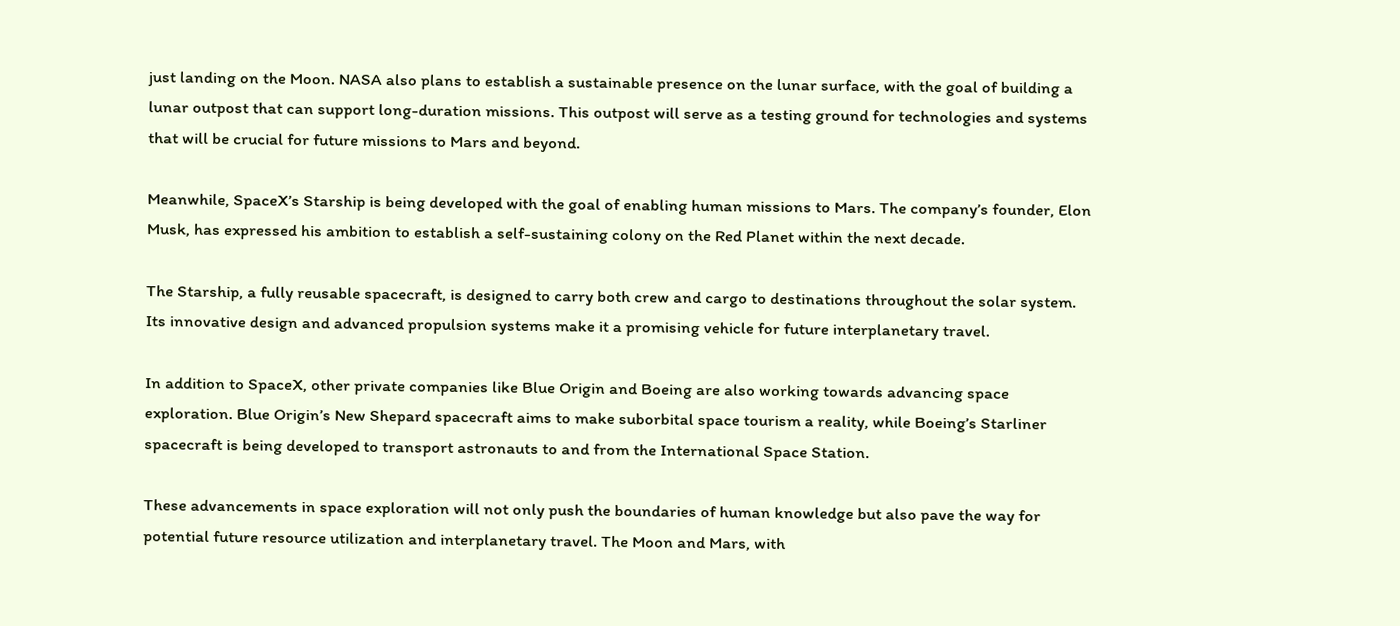just landing on the Moon. NASA also plans to establish a sustainable presence on the lunar surface, with the goal of building a lunar outpost that can support long-duration missions. This outpost will serve as a testing ground for technologies and systems that will be crucial for future missions to Mars and beyond.

Meanwhile, SpaceX’s Starship is being developed with the goal of enabling human missions to Mars. The company’s founder, Elon Musk, has expressed his ambition to establish a self-sustaining colony on the Red Planet within the next decade.

The Starship, a fully reusable spacecraft, is designed to carry both crew and cargo to destinations throughout the solar system. Its innovative design and advanced propulsion systems make it a promising vehicle for future interplanetary travel.

In addition to SpaceX, other private companies like Blue Origin and Boeing are also working towards advancing space exploration. Blue Origin’s New Shepard spacecraft aims to make suborbital space tourism a reality, while Boeing’s Starliner spacecraft is being developed to transport astronauts to and from the International Space Station.

These advancements in space exploration will not only push the boundaries of human knowledge but also pave the way for potential future resource utilization and interplanetary travel. The Moon and Mars, with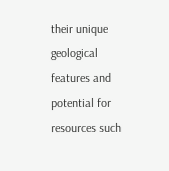their unique geological features and potential for resources such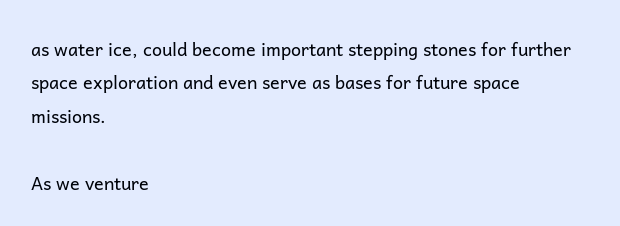as water ice, could become important stepping stones for further space exploration and even serve as bases for future space missions.

As we venture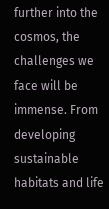further into the cosmos, the challenges we face will be immense. From developing sustainable habitats and life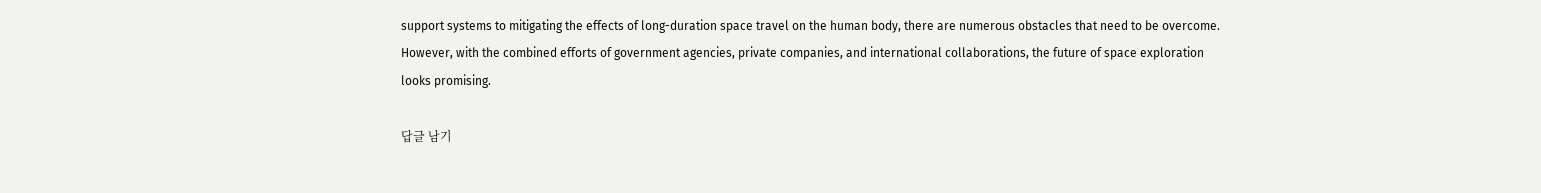support systems to mitigating the effects of long-duration space travel on the human body, there are numerous obstacles that need to be overcome. However, with the combined efforts of government agencies, private companies, and international collaborations, the future of space exploration looks promising.

답글 남기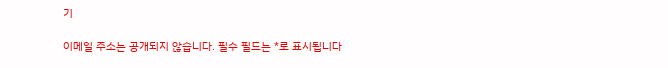기

이메일 주소는 공개되지 않습니다. 필수 필드는 *로 표시됩니다